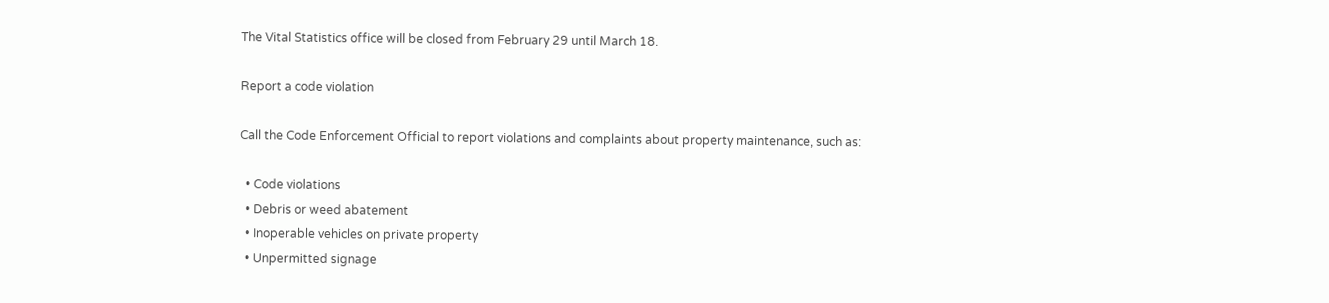The Vital Statistics office will be closed from February 29 until March 18.

Report a code violation

Call the Code Enforcement Official to report violations and complaints about property maintenance, such as:

  • Code violations
  • Debris or weed abatement
  • Inoperable vehicles on private property
  • Unpermitted signage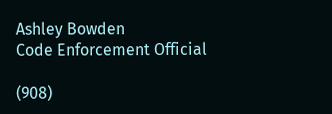Ashley Bowden
Code Enforcement Official

(908)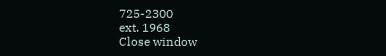725-2300
ext. 1968
Close window